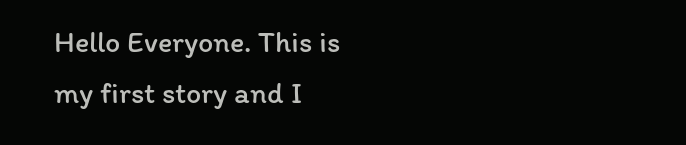Hello Everyone. This is my first story and I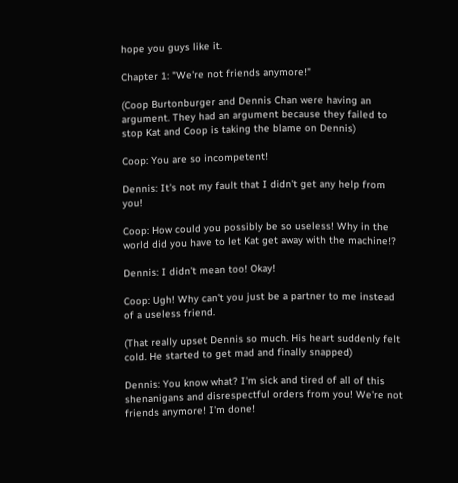hope you guys like it.

Chapter 1: "We're not friends anymore!"

(Coop Burtonburger and Dennis Chan were having an argument. They had an argument because they failed to stop Kat and Coop is taking the blame on Dennis)

Coop: You are so incompetent!

Dennis: It's not my fault that I didn't get any help from you!

Coop: How could you possibly be so useless! Why in the world did you have to let Kat get away with the machine!?

Dennis: I didn't mean too! Okay!

Coop: Ugh! Why can't you just be a partner to me instead of a useless friend.

(That really upset Dennis so much. His heart suddenly felt cold. He started to get mad and finally snapped)

Dennis: You know what? I'm sick and tired of all of this shenanigans and disrespectful orders from you! We're not friends anymore! I'm done!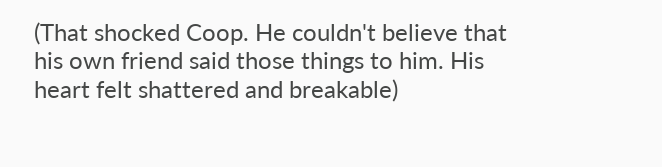(That shocked Coop. He couldn't believe that his own friend said those things to him. His heart felt shattered and breakable)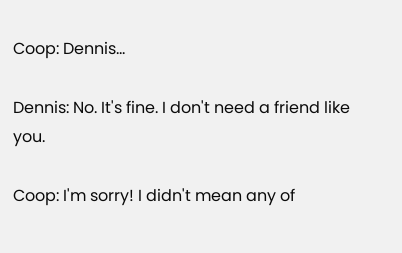Coop: Dennis...

Dennis: No. It's fine. I don't need a friend like you.

Coop: I'm sorry! I didn't mean any of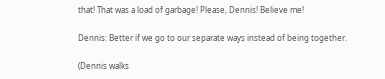that! That was a load of garbage! Please, Dennis! Believe me!

Dennis: Better if we go to our separate ways instead of being together.

(Dennis walks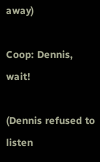away)

Coop: Dennis, wait!

(Dennis refused to listen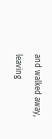and walked away, leaving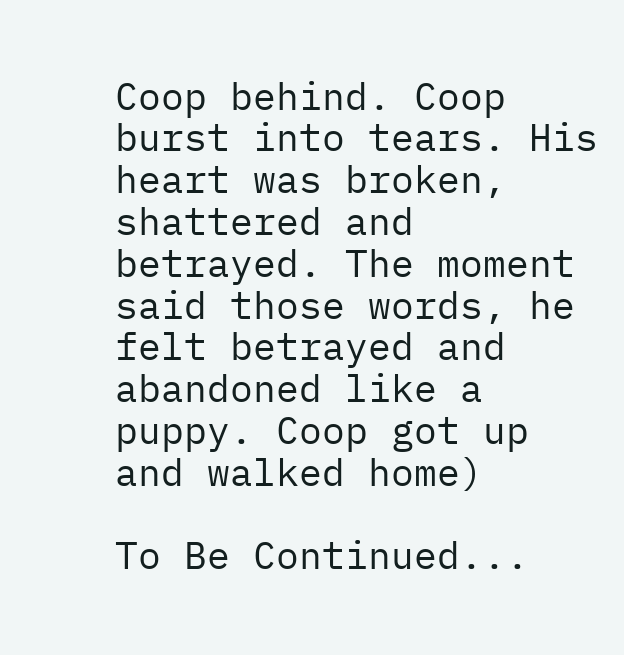Coop behind. Coop burst into tears. His heart was broken, shattered and betrayed. The moment said those words, he felt betrayed and abandoned like a puppy. Coop got up and walked home)

To Be Continued...